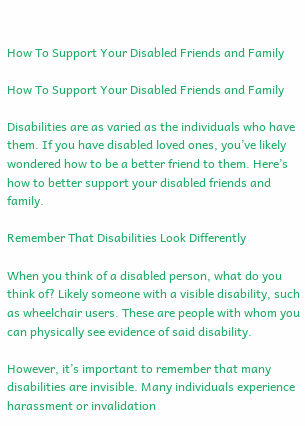How To Support Your Disabled Friends and Family

How To Support Your Disabled Friends and Family

Disabilities are as varied as the individuals who have them. If you have disabled loved ones, you’ve likely wondered how to be a better friend to them. Here’s how to better support your disabled friends and family.

Remember That Disabilities Look Differently

When you think of a disabled person, what do you think of? Likely someone with a visible disability, such as wheelchair users. These are people with whom you can physically see evidence of said disability.

However, it’s important to remember that many disabilities are invisible. Many individuals experience harassment or invalidation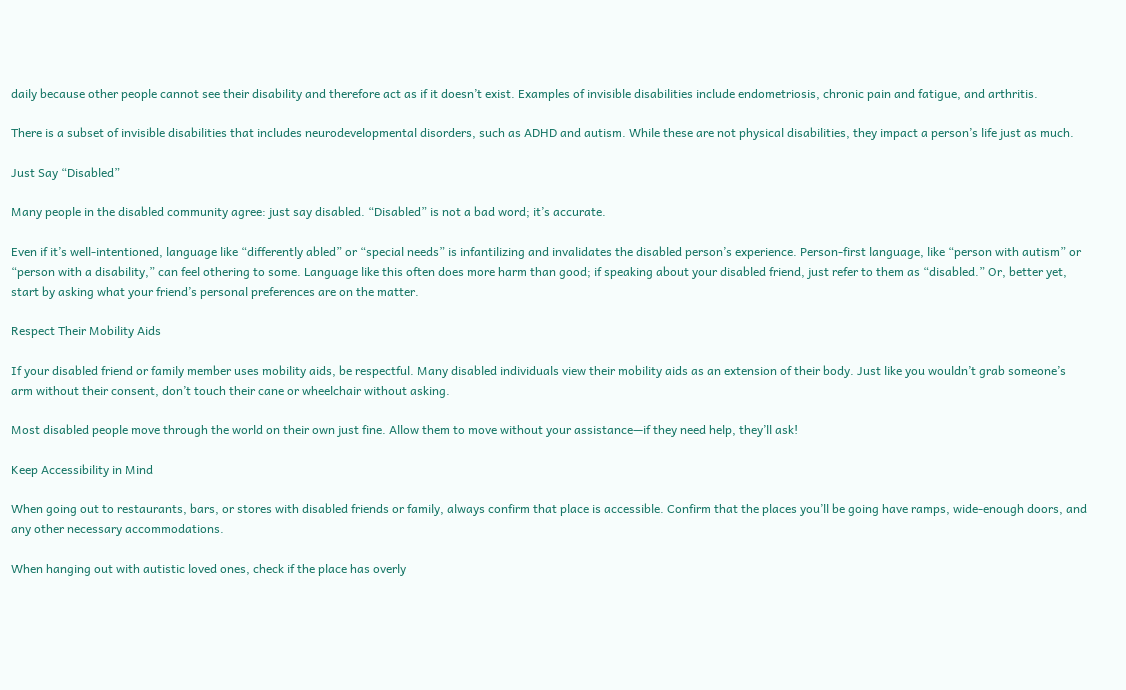daily because other people cannot see their disability and therefore act as if it doesn’t exist. Examples of invisible disabilities include endometriosis, chronic pain and fatigue, and arthritis.

There is a subset of invisible disabilities that includes neurodevelopmental disorders, such as ADHD and autism. While these are not physical disabilities, they impact a person’s life just as much.

Just Say “Disabled”

Many people in the disabled community agree: just say disabled. “Disabled” is not a bad word; it’s accurate.

Even if it’s well-intentioned, language like “differently abled” or “special needs” is infantilizing and invalidates the disabled person’s experience. Person-first language, like “person with autism” or “person with a disability,” can feel othering to some. Language like this often does more harm than good; if speaking about your disabled friend, just refer to them as “disabled.” Or, better yet, start by asking what your friend’s personal preferences are on the matter.

Respect Their Mobility Aids

If your disabled friend or family member uses mobility aids, be respectful. Many disabled individuals view their mobility aids as an extension of their body. Just like you wouldn’t grab someone’s arm without their consent, don’t touch their cane or wheelchair without asking.

Most disabled people move through the world on their own just fine. Allow them to move without your assistance—if they need help, they’ll ask!

Keep Accessibility in Mind

When going out to restaurants, bars, or stores with disabled friends or family, always confirm that place is accessible. Confirm that the places you’ll be going have ramps, wide-enough doors, and any other necessary accommodations.

When hanging out with autistic loved ones, check if the place has overly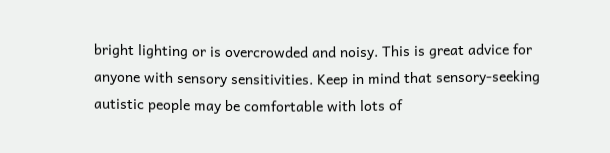bright lighting or is overcrowded and noisy. This is great advice for anyone with sensory sensitivities. Keep in mind that sensory-seeking autistic people may be comfortable with lots of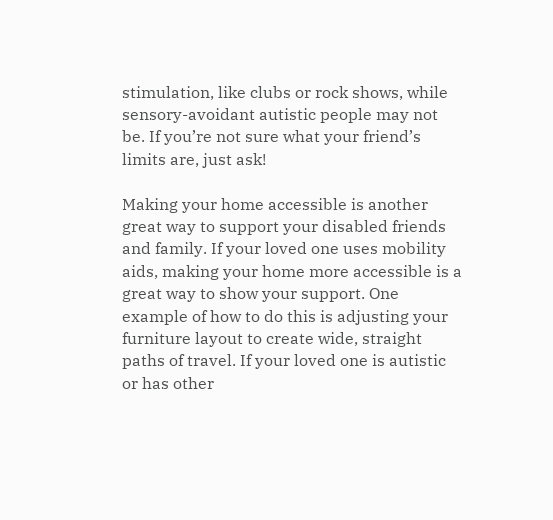stimulation, like clubs or rock shows, while sensory-avoidant autistic people may not be. If you’re not sure what your friend’s limits are, just ask!

Making your home accessible is another great way to support your disabled friends and family. If your loved one uses mobility aids, making your home more accessible is a great way to show your support. One example of how to do this is adjusting your furniture layout to create wide, straight paths of travel. If your loved one is autistic or has other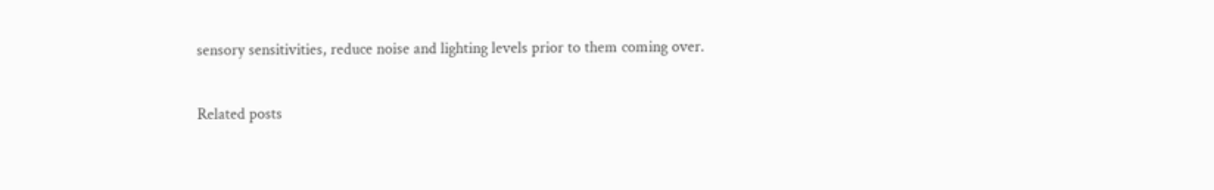sensory sensitivities, reduce noise and lighting levels prior to them coming over.

Related posts